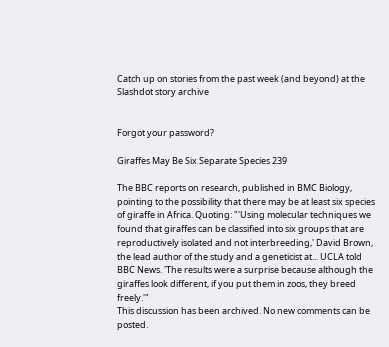Catch up on stories from the past week (and beyond) at the Slashdot story archive


Forgot your password?

Giraffes May Be Six Separate Species 239

The BBC reports on research, published in BMC Biology, pointing to the possibility that there may be at least six species of giraffe in Africa. Quoting: "'Using molecular techniques we found that giraffes can be classified into six groups that are reproductively isolated and not interbreeding,' David Brown, the lead author of the study and a geneticist at... UCLA told BBC News. 'The results were a surprise because although the giraffes look different, if you put them in zoos, they breed freely.'"
This discussion has been archived. No new comments can be posted.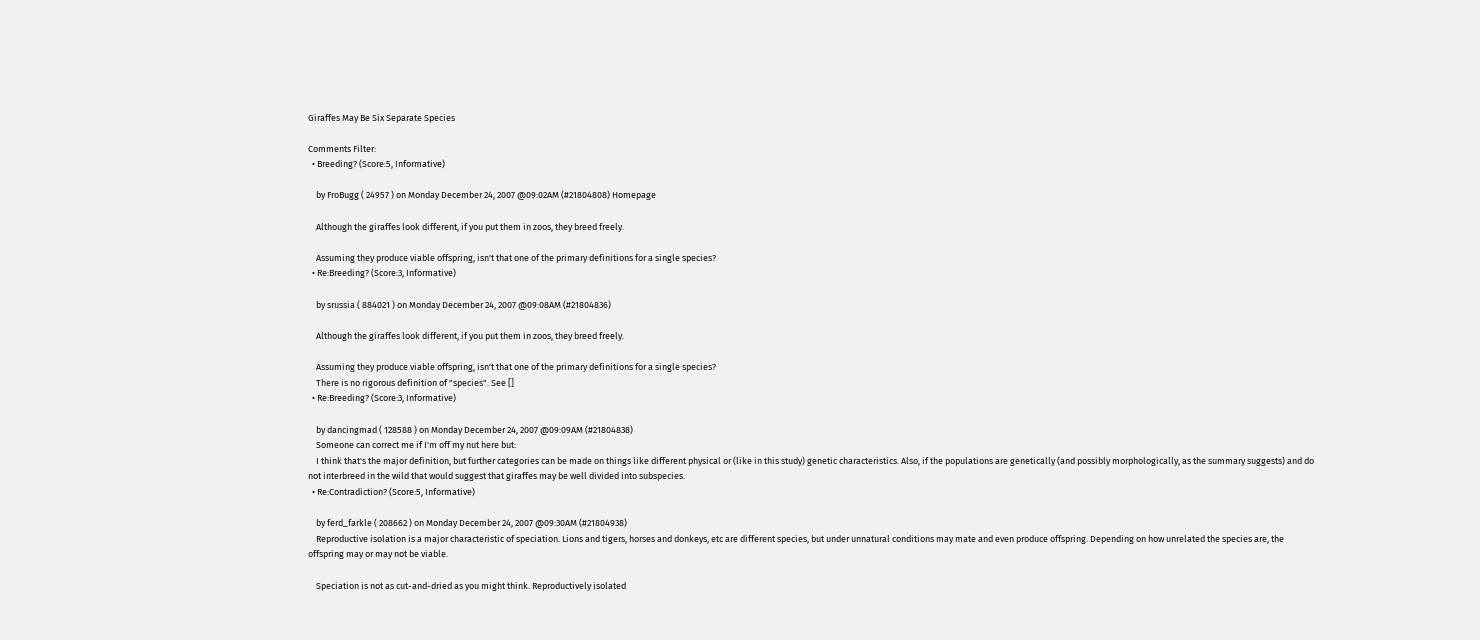Giraffes May Be Six Separate Species

Comments Filter:
  • Breeding? (Score:5, Informative)

    by FroBugg ( 24957 ) on Monday December 24, 2007 @09:02AM (#21804808) Homepage

    Although the giraffes look different, if you put them in zoos, they breed freely.

    Assuming they produce viable offspring, isn't that one of the primary definitions for a single species?
  • Re:Breeding? (Score:3, Informative)

    by srussia ( 884021 ) on Monday December 24, 2007 @09:08AM (#21804836)

    Although the giraffes look different, if you put them in zoos, they breed freely.

    Assuming they produce viable offspring, isn't that one of the primary definitions for a single species?
    There is no rigorous definition of "species". See []
  • Re:Breeding? (Score:3, Informative)

    by dancingmad ( 128588 ) on Monday December 24, 2007 @09:09AM (#21804838)
    Someone can correct me if I'm off my nut here but:
    I think that's the major definition, but further categories can be made on things like different physical or (like in this study) genetic characteristics. Also, if the populations are genetically (and possibly morphologically, as the summary suggests) and do not interbreed in the wild that would suggest that giraffes may be well divided into subspecies.
  • Re:Contradiction? (Score:5, Informative)

    by ferd_farkle ( 208662 ) on Monday December 24, 2007 @09:30AM (#21804938)
    Reproductive isolation is a major characteristic of speciation. Lions and tigers, horses and donkeys, etc are different species, but under unnatural conditions may mate and even produce offspring. Depending on how unrelated the species are, the offspring may or may not be viable.

    Speciation is not as cut-and-dried as you might think. Reproductively isolated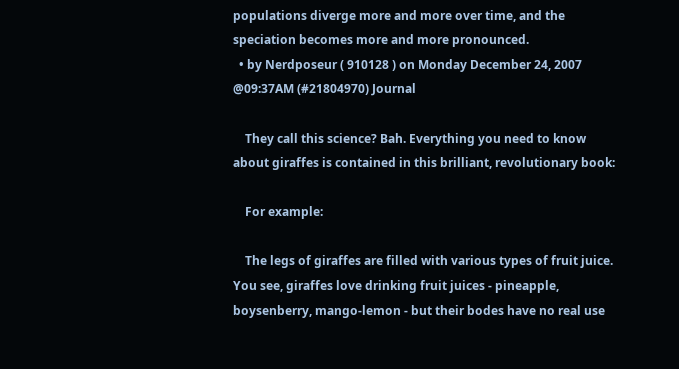populations diverge more and more over time, and the speciation becomes more and more pronounced.
  • by Nerdposeur ( 910128 ) on Monday December 24, 2007 @09:37AM (#21804970) Journal

    They call this science? Bah. Everything you need to know about giraffes is contained in this brilliant, revolutionary book:

    For example:

    The legs of giraffes are filled with various types of fruit juice. You see, giraffes love drinking fruit juices - pineapple, boysenberry, mango-lemon - but their bodes have no real use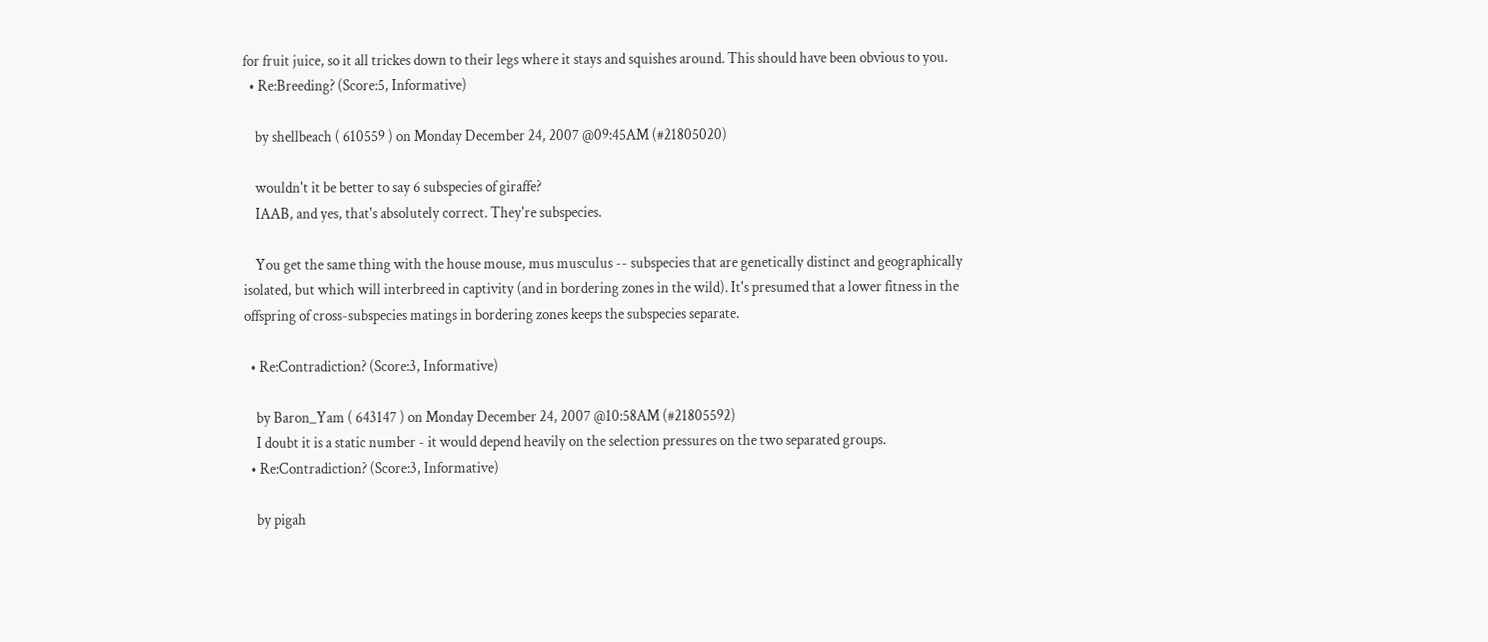for fruit juice, so it all trickes down to their legs where it stays and squishes around. This should have been obvious to you.
  • Re:Breeding? (Score:5, Informative)

    by shellbeach ( 610559 ) on Monday December 24, 2007 @09:45AM (#21805020)

    wouldn't it be better to say 6 subspecies of giraffe?
    IAAB, and yes, that's absolutely correct. They're subspecies.

    You get the same thing with the house mouse, mus musculus -- subspecies that are genetically distinct and geographically isolated, but which will interbreed in captivity (and in bordering zones in the wild). It's presumed that a lower fitness in the offspring of cross-subspecies matings in bordering zones keeps the subspecies separate.

  • Re:Contradiction? (Score:3, Informative)

    by Baron_Yam ( 643147 ) on Monday December 24, 2007 @10:58AM (#21805592)
    I doubt it is a static number - it would depend heavily on the selection pressures on the two separated groups.
  • Re:Contradiction? (Score:3, Informative)

    by pigah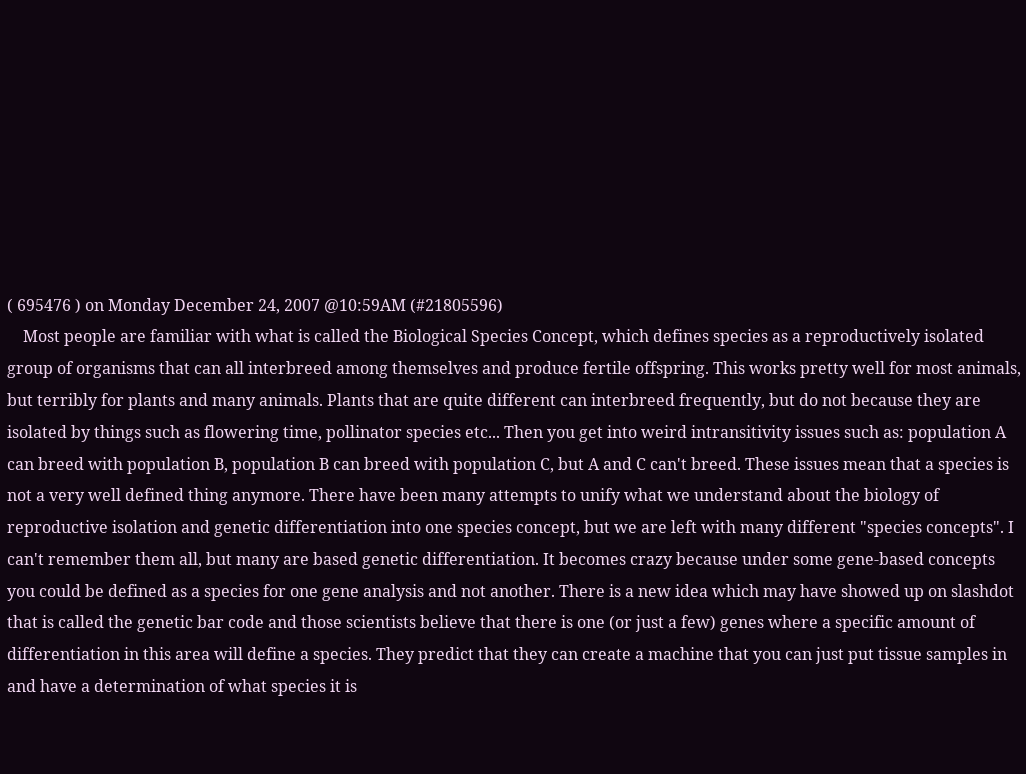( 695476 ) on Monday December 24, 2007 @10:59AM (#21805596)
    Most people are familiar with what is called the Biological Species Concept, which defines species as a reproductively isolated group of organisms that can all interbreed among themselves and produce fertile offspring. This works pretty well for most animals, but terribly for plants and many animals. Plants that are quite different can interbreed frequently, but do not because they are isolated by things such as flowering time, pollinator species etc... Then you get into weird intransitivity issues such as: population A can breed with population B, population B can breed with population C, but A and C can't breed. These issues mean that a species is not a very well defined thing anymore. There have been many attempts to unify what we understand about the biology of reproductive isolation and genetic differentiation into one species concept, but we are left with many different "species concepts". I can't remember them all, but many are based genetic differentiation. It becomes crazy because under some gene-based concepts you could be defined as a species for one gene analysis and not another. There is a new idea which may have showed up on slashdot that is called the genetic bar code and those scientists believe that there is one (or just a few) genes where a specific amount of differentiation in this area will define a species. They predict that they can create a machine that you can just put tissue samples in and have a determination of what species it is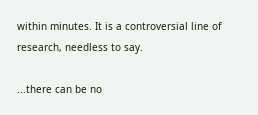within minutes. It is a controversial line of research, needless to say.

...there can be no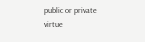public or private virtue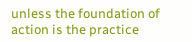unless the foundation of action is the practice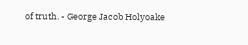of truth. - George Jacob Holyoake